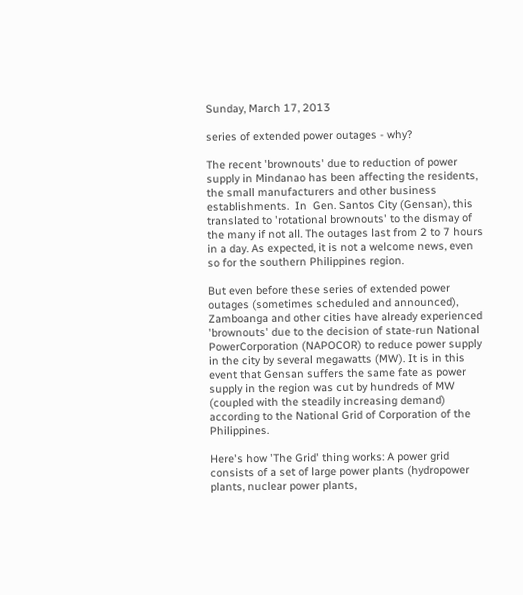Sunday, March 17, 2013

series of extended power outages - why?

The recent 'brownouts' due to reduction of power supply in Mindanao has been affecting the residents, the small manufacturers and other business establishments.  In  Gen. Santos City (Gensan), this translated to 'rotational brownouts' to the dismay of the many if not all. The outages last from 2 to 7 hours in a day. As expected, it is not a welcome news, even so for the southern Philippines region.

But even before these series of extended power outages (sometimes scheduled and announced),  Zamboanga and other cities have already experienced 'brownouts' due to the decision of state-run National PowerCorporation (NAPOCOR) to reduce power supply in the city by several megawatts (MW). It is in this event that Gensan suffers the same fate as power supply in the region was cut by hundreds of MW (coupled with the steadily increasing demand) according to the National Grid of Corporation of the Philippines.

Here's how 'The Grid' thing works: A power grid consists of a set of large power plants (hydropower plants, nuclear power plants,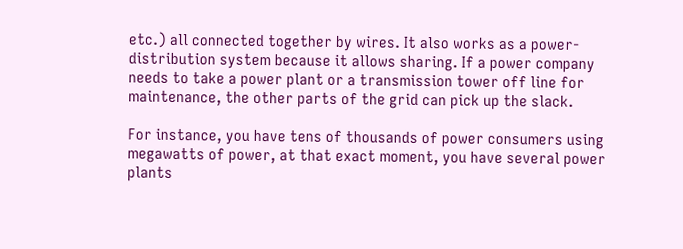etc.) all connected together by wires. It also works as a power-distribution system because it allows sharing. If a power company needs to take a power plant or a transmission tower off line for maintenance, the other parts of the grid can pick up the slack.

For instance, you have tens of thousands of power consumers using megawatts of power, at that exact moment, you have several power plants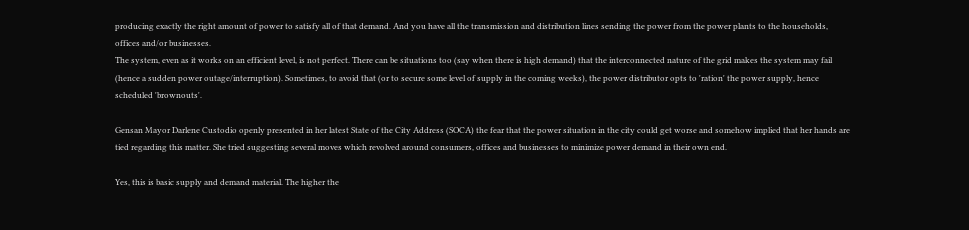producing exactly the right amount of power to satisfy all of that demand. And you have all the transmission and distribution lines sending the power from the power plants to the households, offices and/or businesses.
The system, even as it works on an efficient level, is not perfect. There can be situations too (say when there is high demand) that the interconnected nature of the grid makes the system may fail (hence a sudden power outage/interruption). Sometimes, to avoid that (or to secure some level of supply in the coming weeks), the power distributor opts to 'ration' the power supply, hence scheduled 'brownouts'.

Gensan Mayor Darlene Custodio openly presented in her latest State of the City Address (SOCA) the fear that the power situation in the city could get worse and somehow implied that her hands are tied regarding this matter. She tried suggesting several moves which revolved around consumers, offices and businesses to minimize power demand in their own end.

Yes, this is basic supply and demand material. The higher the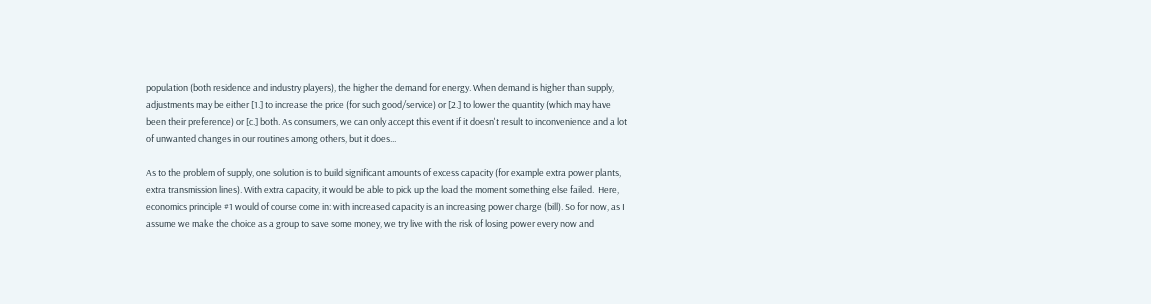population (both residence and industry players), the higher the demand for energy. When demand is higher than supply, adjustments may be either [1.] to increase the price (for such good/service) or [2.] to lower the quantity (which may have been their preference) or [c.] both. As consumers, we can only accept this event if it doesn't result to inconvenience and a lot of unwanted changes in our routines among others, but it does...

As to the problem of supply, one solution is to build significant amounts of excess capacity (for example extra power plants, extra transmission lines). With extra capacity, it would be able to pick up the load the moment something else failed.  Here, economics principle #1 would of course come in: with increased capacity is an increasing power charge (bill). So for now, as I assume we make the choice as a group to save some money, we try live with the risk of losing power every now and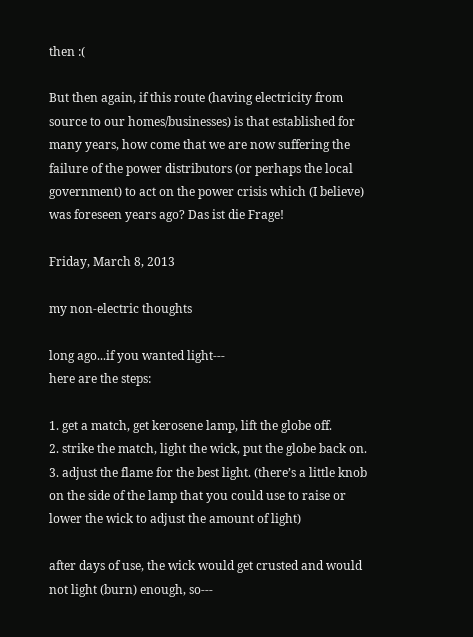then :(

But then again, if this route (having electricity from source to our homes/businesses) is that established for many years, how come that we are now suffering the failure of the power distributors (or perhaps the local government) to act on the power crisis which (I believe) was foreseen years ago? Das ist die Frage!

Friday, March 8, 2013

my non-electric thoughts

long ago...if you wanted light---
here are the steps:

1. get a match, get kerosene lamp, lift the globe off.
2. strike the match, light the wick, put the globe back on.
3. adjust the flame for the best light. (there’s a little knob on the side of the lamp that you could use to raise or lower the wick to adjust the amount of light)

after days of use, the wick would get crusted and would not light (burn) enough, so---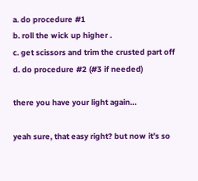a. do procedure #1
b. roll the wick up higher .
c. get scissors and trim the crusted part off
d. do procedure #2 (#3 if needed)

there you have your light again…

yeah sure, that easy right? but now it’s so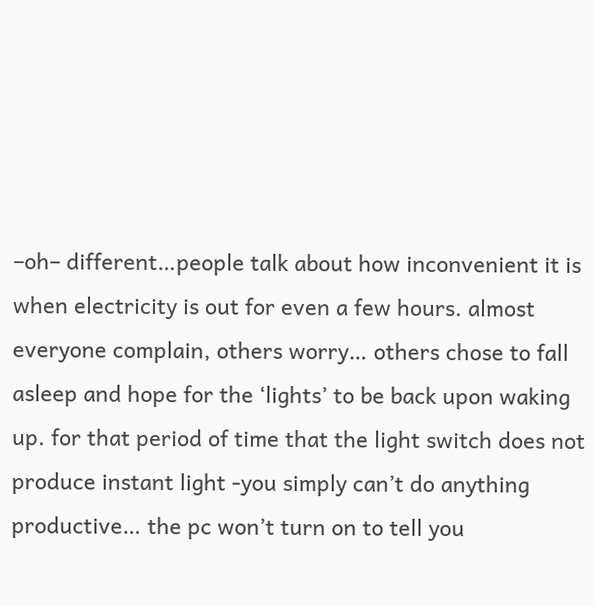–oh– different…people talk about how inconvenient it is when electricity is out for even a few hours. almost everyone complain, others worry… others chose to fall asleep and hope for the ‘lights’ to be back upon waking up. for that period of time that the light switch does not produce instant light -you simply can’t do anything productive… the pc won’t turn on to tell you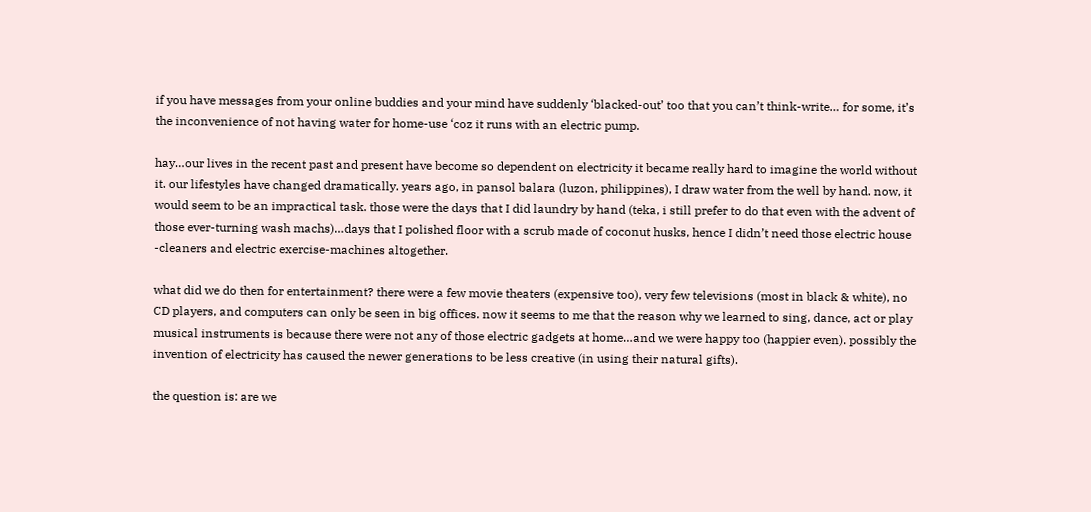if you have messages from your online buddies and your mind have suddenly ‘blacked-out’ too that you can’t think-write… for some, it’s the inconvenience of not having water for home-use ‘coz it runs with an electric pump.

hay…our lives in the recent past and present have become so dependent on electricity it became really hard to imagine the world without it. our lifestyles have changed dramatically. years ago, in pansol balara (luzon, philippines), I draw water from the well by hand. now, it would seem to be an impractical task. those were the days that I did laundry by hand (teka, i still prefer to do that even with the advent of those ever-turning wash machs)…days that I polished floor with a scrub made of coconut husks, hence I didn’t need those electric house -cleaners and electric exercise-machines altogether.

what did we do then for entertainment? there were a few movie theaters (expensive too), very few televisions (most in black & white), no CD players, and computers can only be seen in big offices. now it seems to me that the reason why we learned to sing, dance, act or play musical instruments is because there were not any of those electric gadgets at home…and we were happy too (happier even). possibly the invention of electricity has caused the newer generations to be less creative (in using their natural gifts).

the question is: are we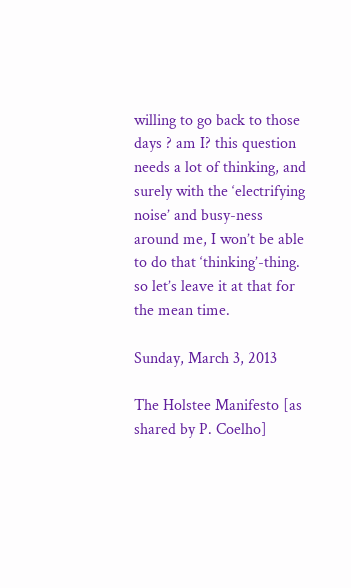willing to go back to those days ? am I? this question needs a lot of thinking, and surely with the ‘electrifying noise’ and busy-ness around me, I won’t be able to do that ‘thinking’-thing. so let’s leave it at that for the mean time.

Sunday, March 3, 2013

The Holstee Manifesto [as shared by P. Coelho]